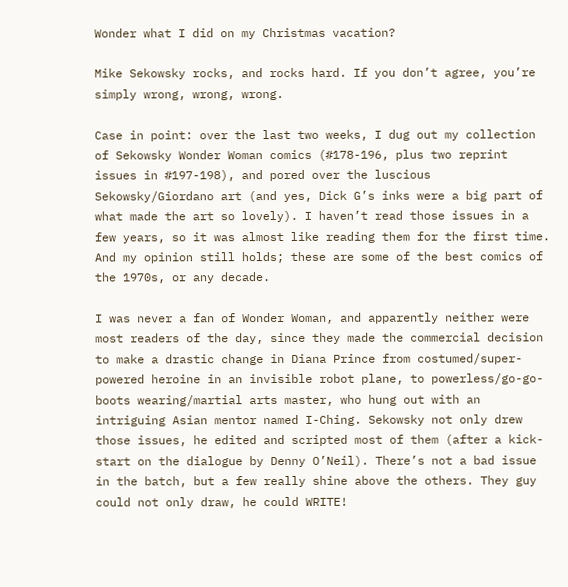Wonder what I did on my Christmas vacation?

Mike Sekowsky rocks, and rocks hard. If you don’t agree, you’re simply wrong, wrong, wrong.

Case in point: over the last two weeks, I dug out my collection of Sekowsky Wonder Woman comics (#178-196, plus two reprint issues in #197-198), and pored over the luscious Sekowsky/Giordano art (and yes, Dick G’s inks were a big part of what made the art so lovely). I haven’t read those issues in a few years, so it was almost like reading them for the first time. And my opinion still holds; these are some of the best comics of the 1970s, or any decade.

I was never a fan of Wonder Woman, and apparently neither were most readers of the day, since they made the commercial decision to make a drastic change in Diana Prince from costumed/super-powered heroine in an invisible robot plane, to powerless/go-go-boots wearing/martial arts master, who hung out with an intriguing Asian mentor named I-Ching. Sekowsky not only drew those issues, he edited and scripted most of them (after a kick-start on the dialogue by Denny O’Neil). There’s not a bad issue in the batch, but a few really shine above the others. They guy could not only draw, he could WRITE!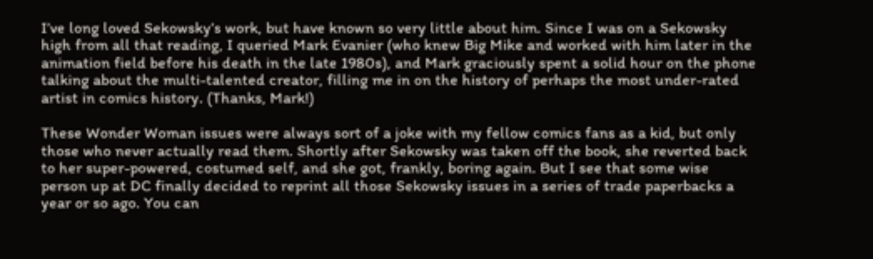I’ve long loved Sekowsky’s work, but have known so very little about him. Since I was on a Sekowsky high from all that reading, I queried Mark Evanier (who knew Big Mike and worked with him later in the animation field before his death in the late 1980s), and Mark graciously spent a solid hour on the phone talking about the multi-talented creator, filling me in on the history of perhaps the most under-rated artist in comics history. (Thanks, Mark!)

These Wonder Woman issues were always sort of a joke with my fellow comics fans as a kid, but only those who never actually read them. Shortly after Sekowsky was taken off the book, she reverted back to her super-powered, costumed self, and she got, frankly, boring again. But I see that some wise person up at DC finally decided to reprint all those Sekowsky issues in a series of trade paperbacks a year or so ago. You can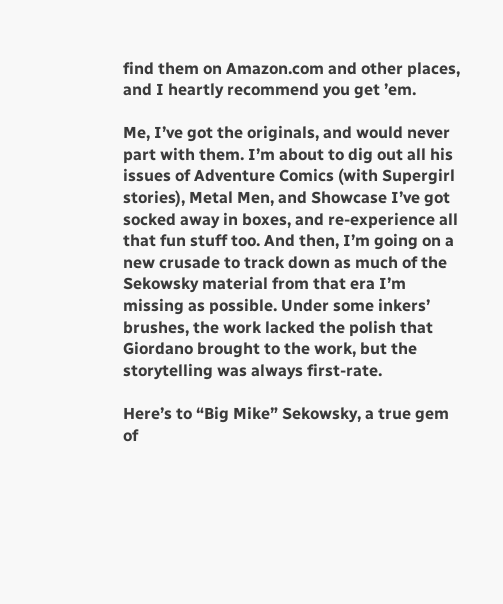find them on Amazon.com and other places, and I heartly recommend you get ’em.

Me, I’ve got the originals, and would never part with them. I’m about to dig out all his issues of Adventure Comics (with Supergirl stories), Metal Men, and Showcase I’ve got socked away in boxes, and re-experience all that fun stuff too. And then, I’m going on a new crusade to track down as much of the Sekowsky material from that era I’m missing as possible. Under some inkers’ brushes, the work lacked the polish that Giordano brought to the work, but the storytelling was always first-rate.

Here’s to “Big Mike” Sekowsky, a true gem of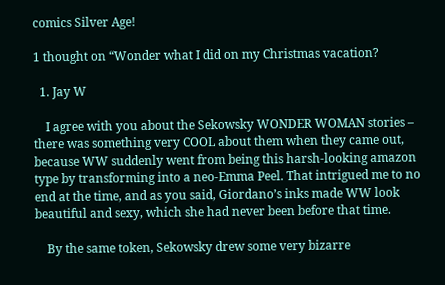comics Silver Age!

1 thought on “Wonder what I did on my Christmas vacation?

  1. Jay W

    I agree with you about the Sekowsky WONDER WOMAN stories – there was something very COOL about them when they came out, because WW suddenly went from being this harsh-looking amazon type by transforming into a neo-Emma Peel. That intrigued me to no end at the time, and as you said, Giordano’s inks made WW look beautiful and sexy, which she had never been before that time.

    By the same token, Sekowsky drew some very bizarre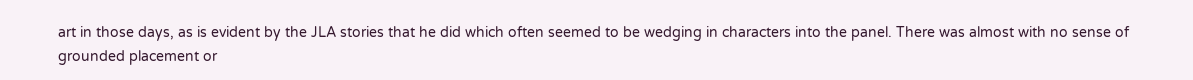art in those days, as is evident by the JLA stories that he did which often seemed to be wedging in characters into the panel. There was almost with no sense of grounded placement or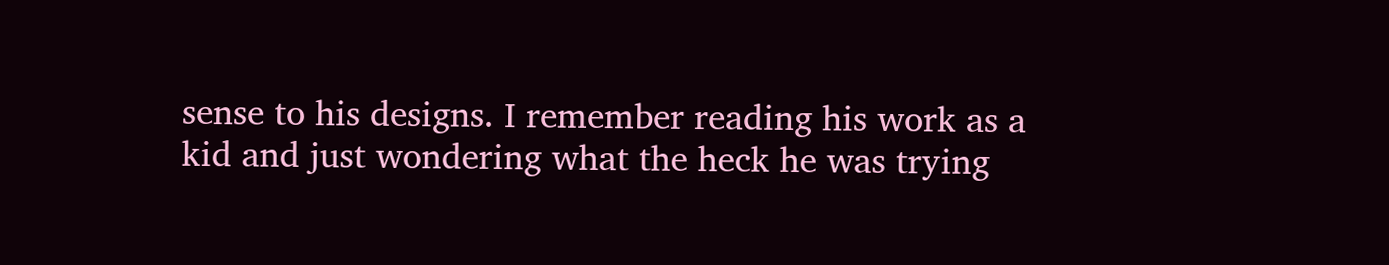sense to his designs. I remember reading his work as a kid and just wondering what the heck he was trying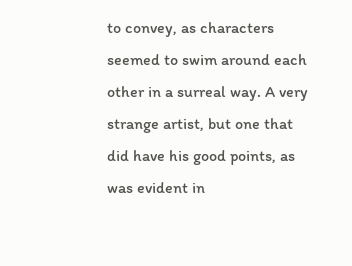to convey, as characters seemed to swim around each other in a surreal way. A very strange artist, but one that did have his good points, as was evident in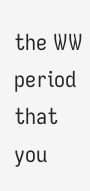the WW period that you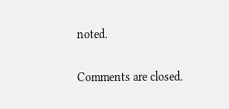noted.

Comments are closed.